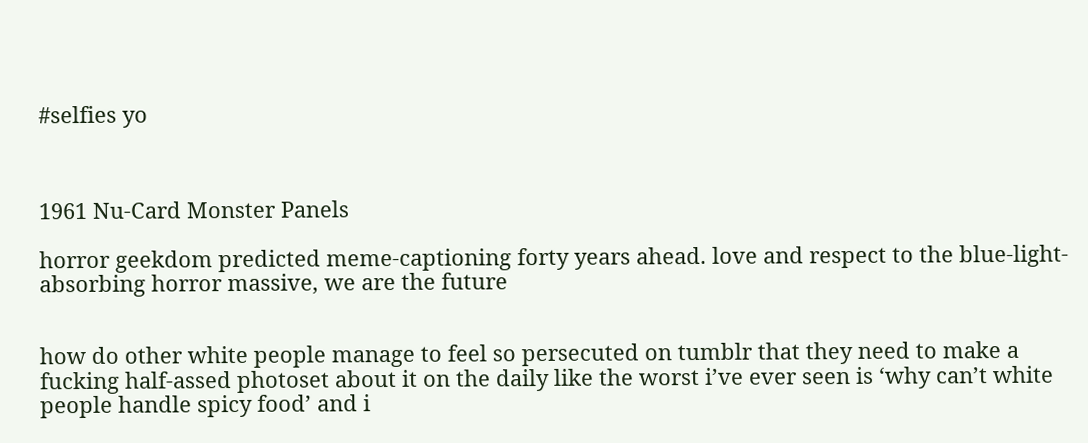#selfies yo



1961 Nu-Card Monster Panels

horror geekdom predicted meme-captioning forty years ahead. love and respect to the blue-light-absorbing horror massive, we are the future


how do other white people manage to feel so persecuted on tumblr that they need to make a fucking half-assed photoset about it on the daily like the worst i’ve ever seen is ‘why can’t white people handle spicy food’ and i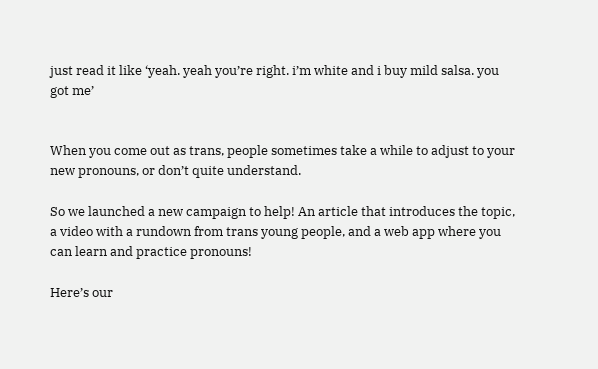just read it like ‘yeah. yeah you’re right. i’m white and i buy mild salsa. you got me’


When you come out as trans, people sometimes take a while to adjust to your new pronouns, or don’t quite understand.

So we launched a new campaign to help! An article that introduces the topic, a video with a rundown from trans young people, and a web app where you can learn and practice pronouns!

Here’s our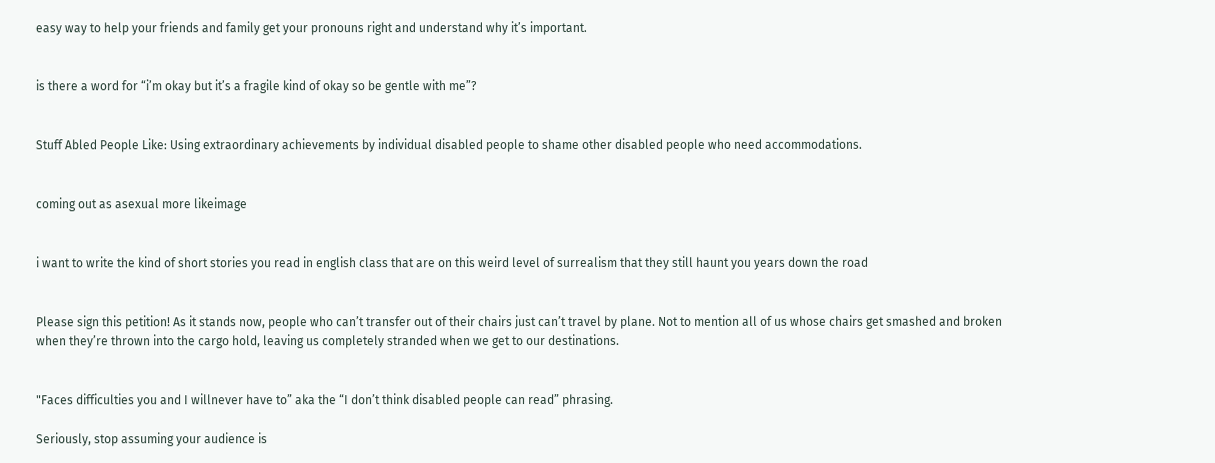easy way to help your friends and family get your pronouns right and understand why it’s important.


is there a word for “i’m okay but it’s a fragile kind of okay so be gentle with me”?


Stuff Abled People Like: Using extraordinary achievements by individual disabled people to shame other disabled people who need accommodations.


coming out as asexual more likeimage


i want to write the kind of short stories you read in english class that are on this weird level of surrealism that they still haunt you years down the road


Please sign this petition! As it stands now, people who can’t transfer out of their chairs just can’t travel by plane. Not to mention all of us whose chairs get smashed and broken when they’re thrown into the cargo hold, leaving us completely stranded when we get to our destinations.


"Faces difficulties you and I willnever have to” aka the “I don’t think disabled people can read” phrasing.

Seriously, stop assuming your audience is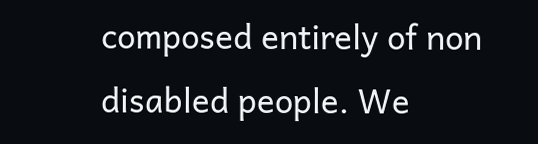composed entirely of non disabled people. We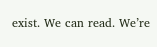exist. We can read. We’re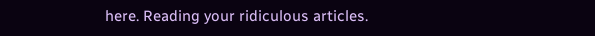here. Reading your ridiculous articles.